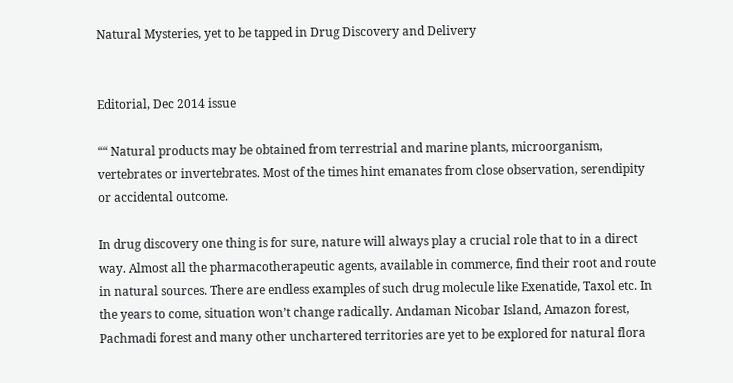Natural Mysteries, yet to be tapped in Drug Discovery and Delivery


Editorial, Dec 2014 issue

““ Natural products may be obtained from terrestrial and marine plants, microorganism, vertebrates or invertebrates. Most of the times hint emanates from close observation, serendipity or accidental outcome.

In drug discovery one thing is for sure, nature will always play a crucial role that to in a direct way. Almost all the pharmacotherapeutic agents, available in commerce, find their root and route in natural sources. There are endless examples of such drug molecule like Exenatide, Taxol etc. In the years to come, situation won’t change radically. Andaman Nicobar Island, Amazon forest, Pachmadi forest and many other unchartered territories are yet to be explored for natural flora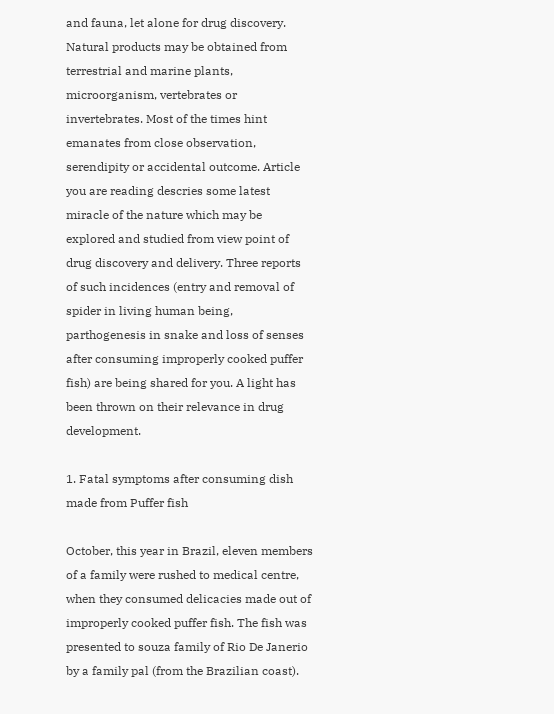and fauna, let alone for drug discovery. Natural products may be obtained from terrestrial and marine plants, microorganism, vertebrates or invertebrates. Most of the times hint emanates from close observation, serendipity or accidental outcome. Article you are reading descries some latest miracle of the nature which may be explored and studied from view point of drug discovery and delivery. Three reports of such incidences (entry and removal of spider in living human being, parthogenesis in snake and loss of senses after consuming improperly cooked puffer fish) are being shared for you. A light has been thrown on their relevance in drug development.

1. Fatal symptoms after consuming dish made from Puffer fish

October, this year in Brazil, eleven members of a family were rushed to medical centre, when they consumed delicacies made out of improperly cooked puffer fish. The fish was presented to souza family of Rio De Janerio by a family pal (from the Brazilian coast).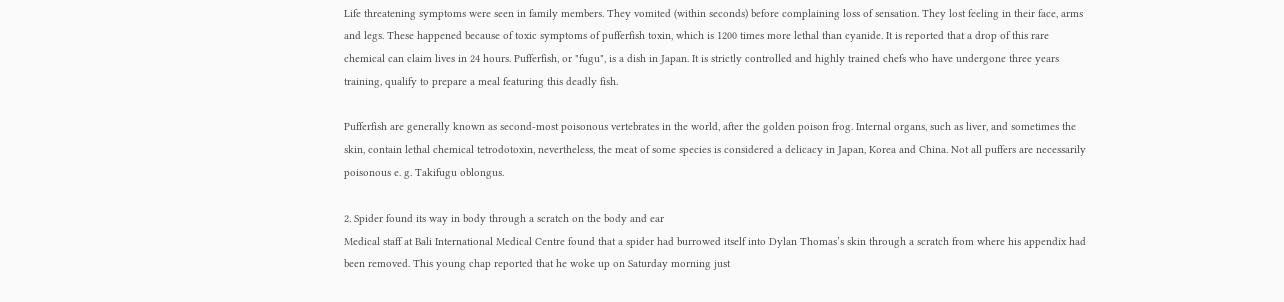Life threatening symptoms were seen in family members. They vomited (within seconds) before complaining loss of sensation. They lost feeling in their face, arms and legs. These happened because of toxic symptoms of pufferfish toxin, which is 1200 times more lethal than cyanide. It is reported that a drop of this rare chemical can claim lives in 24 hours. Pufferfish, or "fugu", is a dish in Japan. It is strictly controlled and highly trained chefs who have undergone three years training, qualify to prepare a meal featuring this deadly fish.

Pufferfish are generally known as second-most poisonous vertebrates in the world, after the golden poison frog. Internal organs, such as liver, and sometimes the skin, contain lethal chemical tetrodotoxin, nevertheless, the meat of some species is considered a delicacy in Japan, Korea and China. Not all puffers are necessarily poisonous e. g. Takifugu oblongus.

2. Spider found its way in body through a scratch on the body and ear
Medical staff at Bali International Medical Centre found that a spider had burrowed itself into Dylan Thomas’s skin through a scratch from where his appendix had been removed. This young chap reported that he woke up on Saturday morning just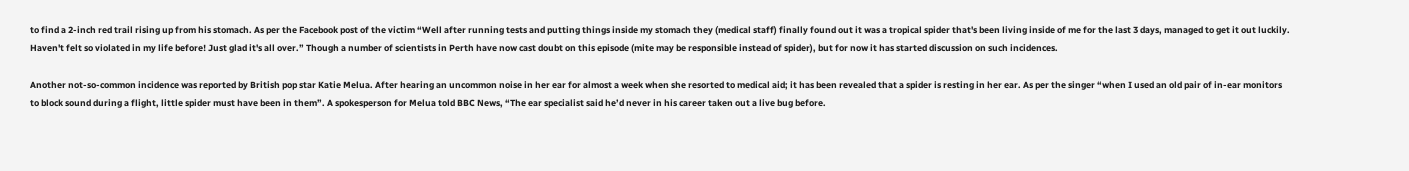to find a 2-inch red trail rising up from his stomach. As per the Facebook post of the victim “Well after running tests and putting things inside my stomach they (medical staff) finally found out it was a tropical spider that's been living inside of me for the last 3 days, managed to get it out luckily. Haven't felt so violated in my life before! Just glad it's all over.” Though a number of scientists in Perth have now cast doubt on this episode (mite may be responsible instead of spider), but for now it has started discussion on such incidences.

Another not-so-common incidence was reported by British pop star Katie Melua. After hearing an uncommon noise in her ear for almost a week when she resorted to medical aid; it has been revealed that a spider is resting in her ear. As per the singer “when I used an old pair of in-ear monitors to block sound during a flight, little spider must have been in them”. A spokesperson for Melua told BBC News, “The ear specialist said he’d never in his career taken out a live bug before.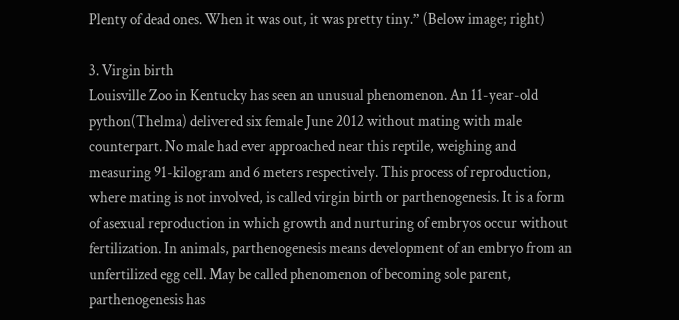Plenty of dead ones. When it was out, it was pretty tiny.” (Below image; right)

3. Virgin birth
Louisville Zoo in Kentucky has seen an unusual phenomenon. An 11-year-old python(Thelma) delivered six female June 2012 without mating with male counterpart. No male had ever approached near this reptile, weighing and measuring 91-kilogram and 6 meters respectively. This process of reproduction, where mating is not involved, is called virgin birth or parthenogenesis. It is a form of asexual reproduction in which growth and nurturing of embryos occur without fertilization. In animals, parthenogenesis means development of an embryo from an unfertilized egg cell. May be called phenomenon of becoming sole parent, parthenogenesis has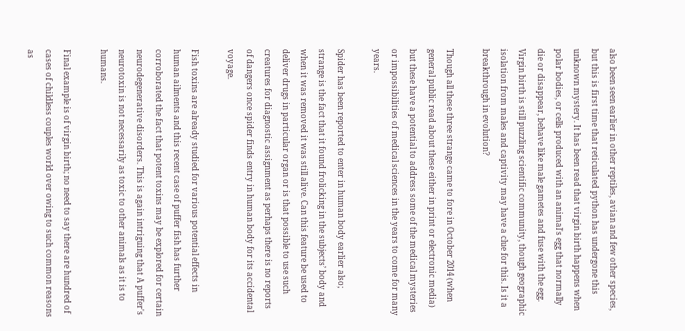also been seen earlier in other reptiles, avian and few other species, but this is first time that reticulated python has undergone this unknown mystery. It has been read that virgin birth happens when polar bodies, or cells produced with an animal's egg that normally die or disappear, behave like male gametes and fuse with the egg. Virgin birth is still puzzling scientific community, though geographic isolation from males and captivity may have a clue for this. Is it a breakthrough in evolution?

Though all these three strange came to fore in October 2014 (when general public read about these either in print or electronic media) but these have a potential to address some of the medical mysteries or impossibilities of medical sciences in the years to come for many years.

Spider has been reported to enter in human body earlier also; strange is the fact that it found frolicking in the subjects’ body and when it was removed it was still alive. Can this feature be used to deliver drugs in particular organ or is that possible to use such creatures for diagnostic assignment as perhaps there is no reports of dangers once spider finds entry in human body for its accidental voyage.

Fish toxins are already studied for various potential effects in human ailments and this recent case of puffer fish has further corroborated the fact that potent toxins may be explored for certain neurodegenerative disorders. This is again intriguing that A puffer's neurotoxin is not necessarily as toxic to other animals as it is to humans.

Final example is of virgin birth; no need to say there are hundred of cases of childless couples world over owing to such common reasons as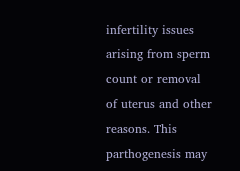infertility issues arising from sperm count or removal of uterus and other reasons. This parthogenesis may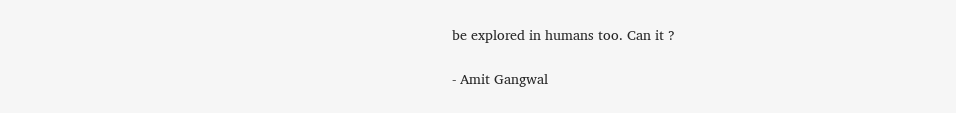be explored in humans too. Can it ?

- Amit Gangwal